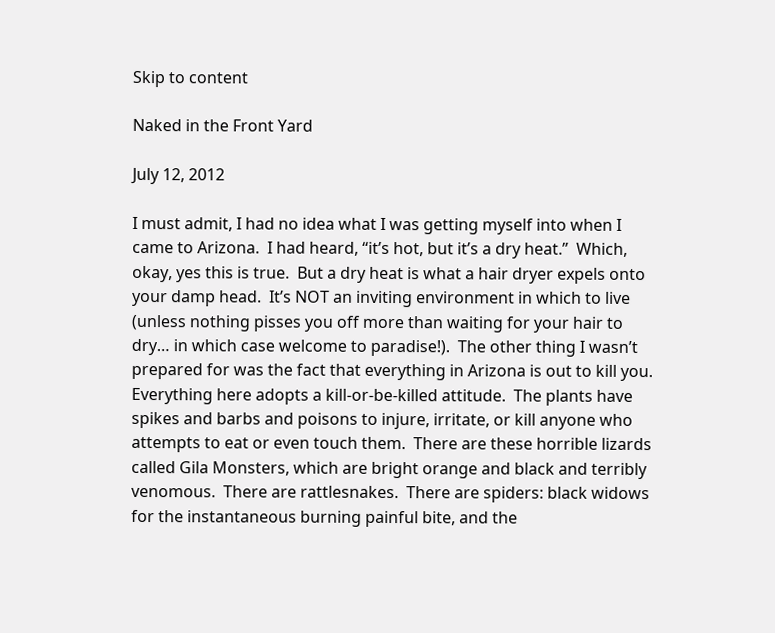Skip to content

Naked in the Front Yard

July 12, 2012

I must admit, I had no idea what I was getting myself into when I came to Arizona.  I had heard, “it’s hot, but it’s a dry heat.”  Which, okay, yes this is true.  But a dry heat is what a hair dryer expels onto your damp head.  It’s NOT an inviting environment in which to live (unless nothing pisses you off more than waiting for your hair to dry… in which case welcome to paradise!).  The other thing I wasn’t prepared for was the fact that everything in Arizona is out to kill you.  Everything here adopts a kill-or-be-killed attitude.  The plants have spikes and barbs and poisons to injure, irritate, or kill anyone who attempts to eat or even touch them.  There are these horrible lizards called Gila Monsters, which are bright orange and black and terribly venomous.  There are rattlesnakes.  There are spiders: black widows for the instantaneous burning painful bite, and the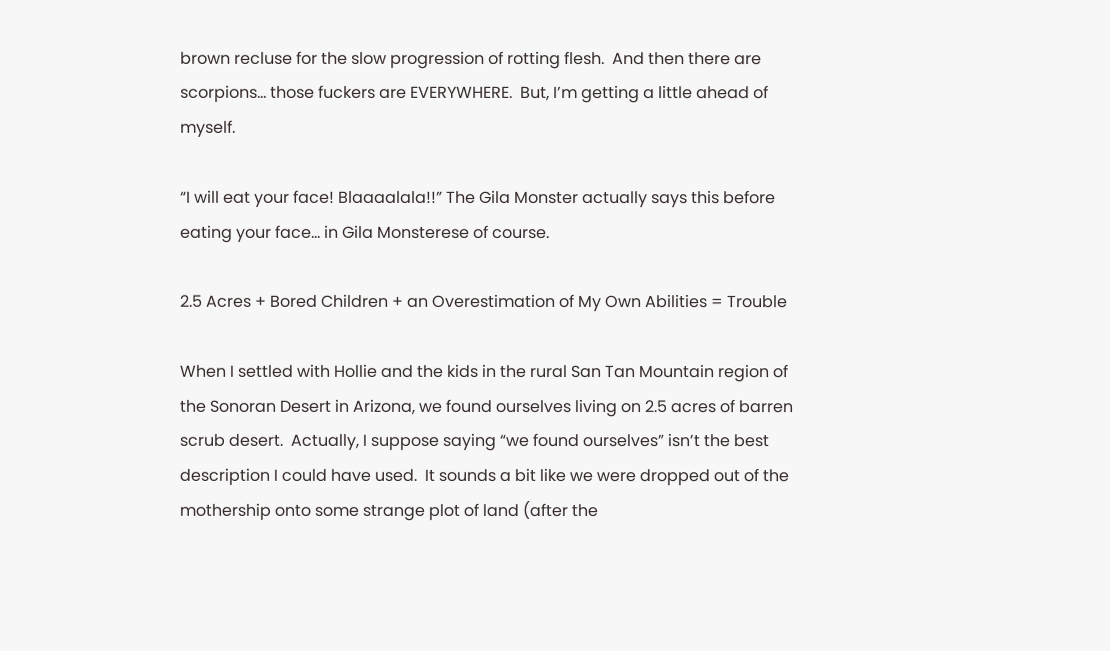brown recluse for the slow progression of rotting flesh.  And then there are scorpions… those fuckers are EVERYWHERE.  But, I’m getting a little ahead of myself.

“I will eat your face! Blaaaalala!!” The Gila Monster actually says this before eating your face… in Gila Monsterese of course.

2.5 Acres + Bored Children + an Overestimation of My Own Abilities = Trouble

When I settled with Hollie and the kids in the rural San Tan Mountain region of the Sonoran Desert in Arizona, we found ourselves living on 2.5 acres of barren scrub desert.  Actually, I suppose saying “we found ourselves” isn’t the best description I could have used.  It sounds a bit like we were dropped out of the mothership onto some strange plot of land (after the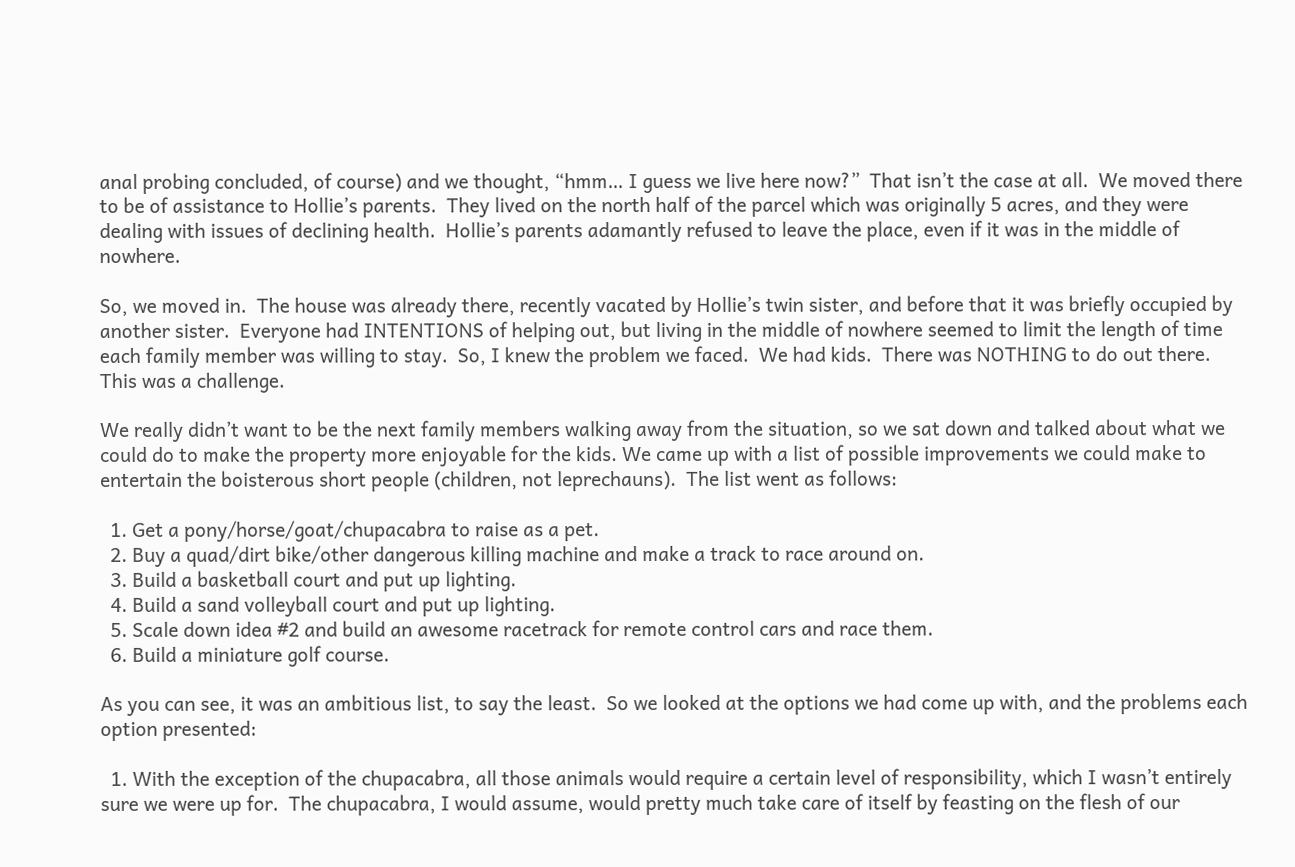anal probing concluded, of course) and we thought, “hmm… I guess we live here now?”  That isn’t the case at all.  We moved there to be of assistance to Hollie’s parents.  They lived on the north half of the parcel which was originally 5 acres, and they were dealing with issues of declining health.  Hollie’s parents adamantly refused to leave the place, even if it was in the middle of nowhere.

So, we moved in.  The house was already there, recently vacated by Hollie’s twin sister, and before that it was briefly occupied by another sister.  Everyone had INTENTIONS of helping out, but living in the middle of nowhere seemed to limit the length of time each family member was willing to stay.  So, I knew the problem we faced.  We had kids.  There was NOTHING to do out there.  This was a challenge.

We really didn’t want to be the next family members walking away from the situation, so we sat down and talked about what we could do to make the property more enjoyable for the kids. We came up with a list of possible improvements we could make to entertain the boisterous short people (children, not leprechauns).  The list went as follows:

  1. Get a pony/horse/goat/chupacabra to raise as a pet.
  2. Buy a quad/dirt bike/other dangerous killing machine and make a track to race around on.
  3. Build a basketball court and put up lighting.
  4. Build a sand volleyball court and put up lighting.
  5. Scale down idea #2 and build an awesome racetrack for remote control cars and race them.
  6. Build a miniature golf course.

As you can see, it was an ambitious list, to say the least.  So we looked at the options we had come up with, and the problems each option presented:

  1. With the exception of the chupacabra, all those animals would require a certain level of responsibility, which I wasn’t entirely sure we were up for.  The chupacabra, I would assume, would pretty much take care of itself by feasting on the flesh of our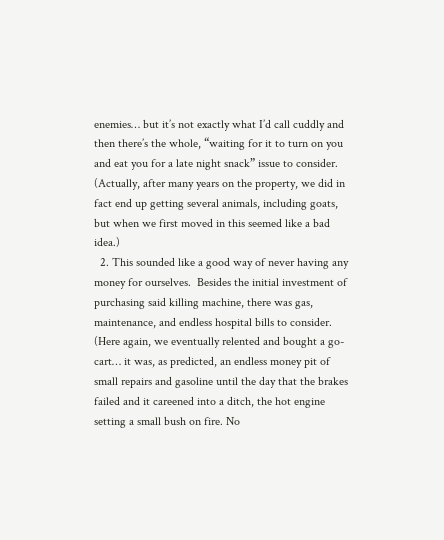enemies… but it’s not exactly what I’d call cuddly and then there’s the whole, “waiting for it to turn on you and eat you for a late night snack” issue to consider.  (Actually, after many years on the property, we did in fact end up getting several animals, including goats, but when we first moved in this seemed like a bad idea.)
  2. This sounded like a good way of never having any money for ourselves.  Besides the initial investment of purchasing said killing machine, there was gas, maintenance, and endless hospital bills to consider.  (Here again, we eventually relented and bought a go-cart… it was, as predicted, an endless money pit of small repairs and gasoline until the day that the brakes failed and it careened into a ditch, the hot engine setting a small bush on fire. No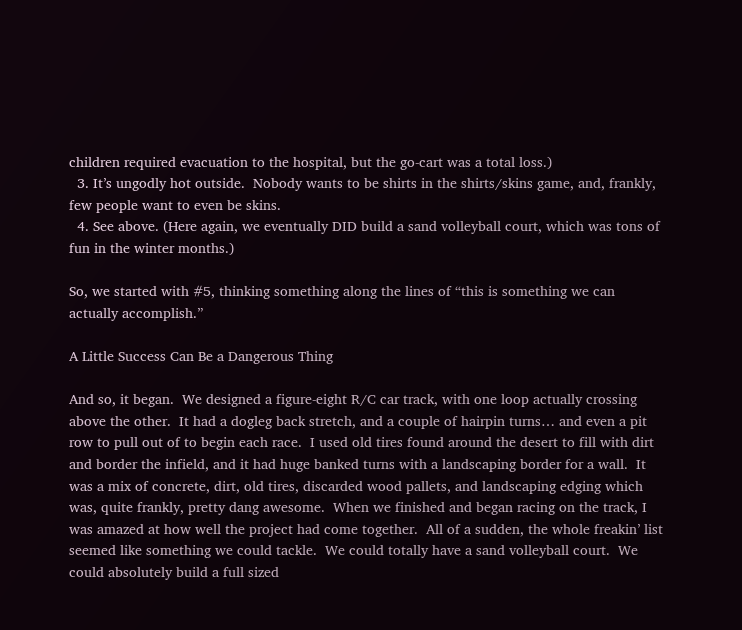children required evacuation to the hospital, but the go-cart was a total loss.)
  3. It’s ungodly hot outside.  Nobody wants to be shirts in the shirts/skins game, and, frankly, few people want to even be skins.
  4. See above. (Here again, we eventually DID build a sand volleyball court, which was tons of fun in the winter months.)

So, we started with #5, thinking something along the lines of “this is something we can actually accomplish.”

A Little Success Can Be a Dangerous Thing

And so, it began.  We designed a figure-eight R/C car track, with one loop actually crossing above the other.  It had a dogleg back stretch, and a couple of hairpin turns… and even a pit row to pull out of to begin each race.  I used old tires found around the desert to fill with dirt and border the infield, and it had huge banked turns with a landscaping border for a wall.  It was a mix of concrete, dirt, old tires, discarded wood pallets, and landscaping edging which was, quite frankly, pretty dang awesome.  When we finished and began racing on the track, I was amazed at how well the project had come together.  All of a sudden, the whole freakin’ list seemed like something we could tackle.  We could totally have a sand volleyball court.  We could absolutely build a full sized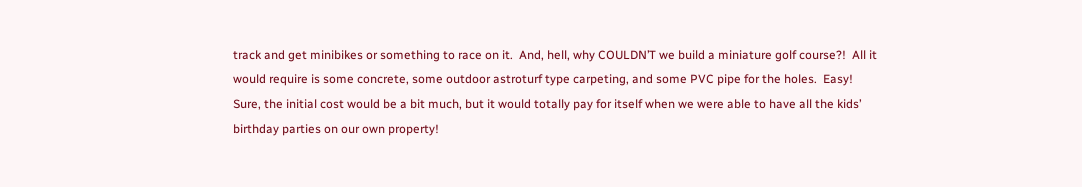track and get minibikes or something to race on it.  And, hell, why COULDN’T we build a miniature golf course?!  All it would require is some concrete, some outdoor astroturf type carpeting, and some PVC pipe for the holes.  Easy!  Sure, the initial cost would be a bit much, but it would totally pay for itself when we were able to have all the kids’ birthday parties on our own property!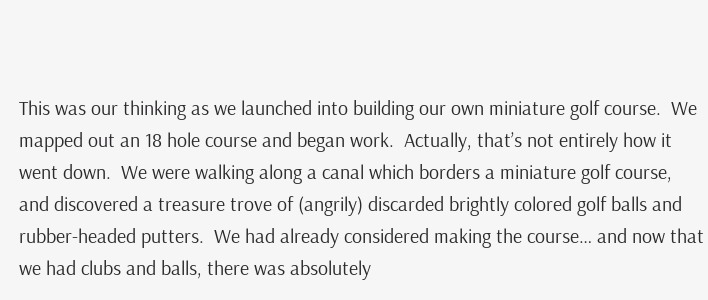This was our thinking as we launched into building our own miniature golf course.  We mapped out an 18 hole course and began work.  Actually, that’s not entirely how it went down.  We were walking along a canal which borders a miniature golf course, and discovered a treasure trove of (angrily) discarded brightly colored golf balls and rubber-headed putters.  We had already considered making the course… and now that we had clubs and balls, there was absolutely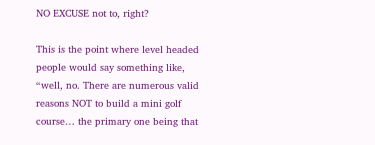NO EXCUSE not to, right?

This is the point where level headed people would say something like, “well, no. There are numerous valid reasons NOT to build a mini golf course… the primary one being that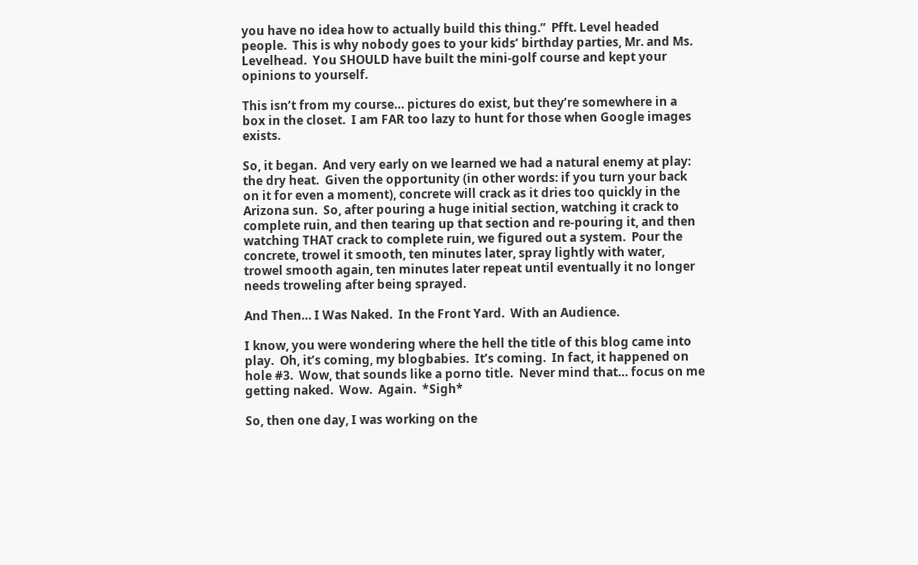you have no idea how to actually build this thing.”  Pfft. Level headed people.  This is why nobody goes to your kids’ birthday parties, Mr. and Ms. Levelhead.  You SHOULD have built the mini-golf course and kept your opinions to yourself.

This isn’t from my course… pictures do exist, but they’re somewhere in a box in the closet.  I am FAR too lazy to hunt for those when Google images exists.

So, it began.  And very early on we learned we had a natural enemy at play: the dry heat.  Given the opportunity (in other words: if you turn your back on it for even a moment), concrete will crack as it dries too quickly in the Arizona sun.  So, after pouring a huge initial section, watching it crack to complete ruin, and then tearing up that section and re-pouring it, and then watching THAT crack to complete ruin, we figured out a system.  Pour the concrete, trowel it smooth, ten minutes later, spray lightly with water, trowel smooth again, ten minutes later repeat until eventually it no longer needs troweling after being sprayed.

And Then… I Was Naked.  In the Front Yard.  With an Audience.

I know, you were wondering where the hell the title of this blog came into play.  Oh, it’s coming, my blogbabies.  It’s coming.  In fact, it happened on hole #3.  Wow, that sounds like a porno title.  Never mind that… focus on me getting naked.  Wow.  Again.  *Sigh*

So, then one day, I was working on the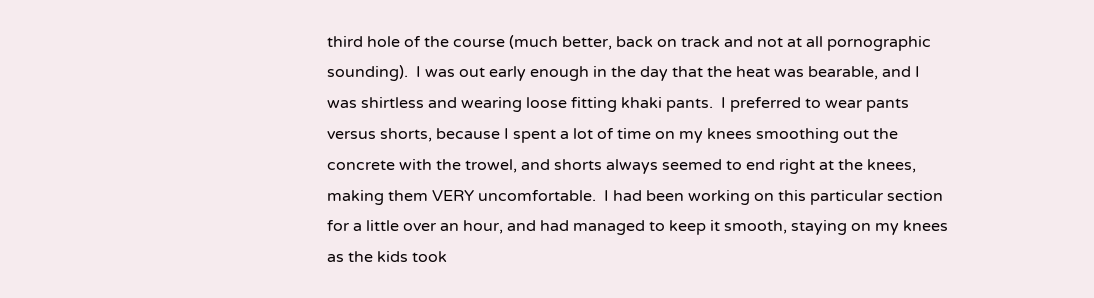third hole of the course (much better, back on track and not at all pornographic sounding).  I was out early enough in the day that the heat was bearable, and I was shirtless and wearing loose fitting khaki pants.  I preferred to wear pants versus shorts, because I spent a lot of time on my knees smoothing out the concrete with the trowel, and shorts always seemed to end right at the knees, making them VERY uncomfortable.  I had been working on this particular section for a little over an hour, and had managed to keep it smooth, staying on my knees as the kids took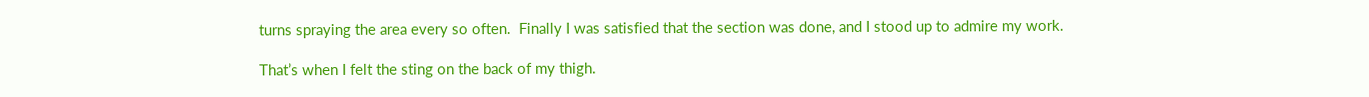turns spraying the area every so often.  Finally I was satisfied that the section was done, and I stood up to admire my work.

That’s when I felt the sting on the back of my thigh.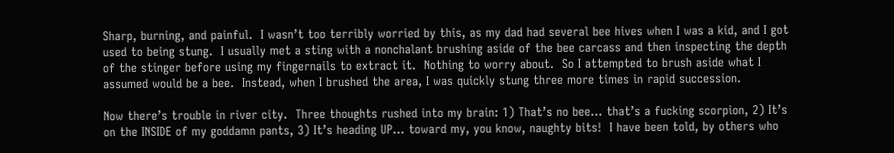Sharp, burning, and painful.  I wasn’t too terribly worried by this, as my dad had several bee hives when I was a kid, and I got used to being stung.  I usually met a sting with a nonchalant brushing aside of the bee carcass and then inspecting the depth of the stinger before using my fingernails to extract it.  Nothing to worry about.  So I attempted to brush aside what I assumed would be a bee.  Instead, when I brushed the area, I was quickly stung three more times in rapid succession.

Now there’s trouble in river city.  Three thoughts rushed into my brain: 1) That’s no bee… that’s a fucking scorpion, 2) It’s on the INSIDE of my goddamn pants, 3) It’s heading UP… toward my, you know, naughty bits!  I have been told, by others who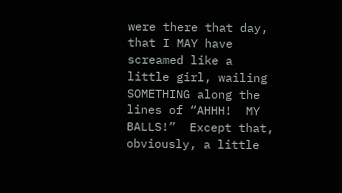were there that day, that I MAY have screamed like a little girl, wailing SOMETHING along the lines of “AHHH!  MY BALLS!”  Except that, obviously, a little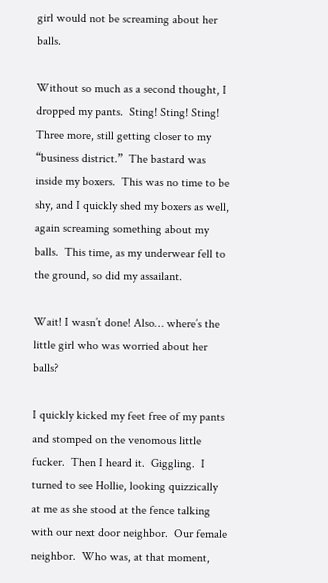girl would not be screaming about her balls.

Without so much as a second thought, I dropped my pants.  Sting! Sting! Sting!  Three more, still getting closer to my “business district.”  The bastard was inside my boxers.  This was no time to be shy, and I quickly shed my boxers as well, again screaming something about my balls.  This time, as my underwear fell to the ground, so did my assailant.

Wait! I wasn’t done! Also… where’s the little girl who was worried about her balls?

I quickly kicked my feet free of my pants and stomped on the venomous little fucker.  Then I heard it.  Giggling.  I turned to see Hollie, looking quizzically at me as she stood at the fence talking with our next door neighbor.  Our female neighbor.  Who was, at that moment,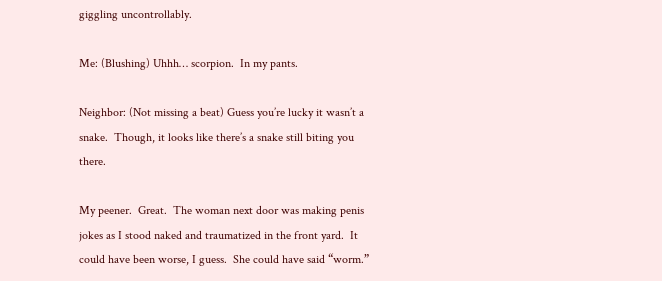giggling uncontrollably.

Me: (Blushing) Uhhh… scorpion.  In my pants.

Neighbor: (Not missing a beat) Guess you’re lucky it wasn’t a snake.  Though, it looks like there’s a snake still biting you there.

My peener.  Great.  The woman next door was making penis jokes as I stood naked and traumatized in the front yard.  It could have been worse, I guess.  She could have said “worm.”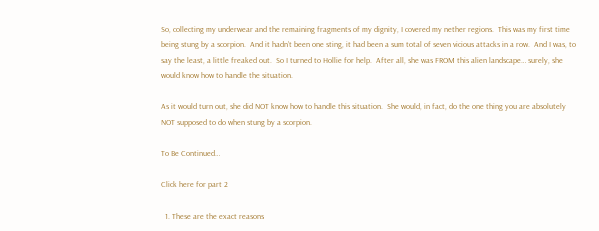So, collecting my underwear and the remaining fragments of my dignity, I covered my nether regions.  This was my first time being stung by a scorpion.  And it hadn’t been one sting, it had been a sum total of seven vicious attacks in a row.  And I was, to say the least, a little freaked out.  So I turned to Hollie for help.  After all, she was FROM this alien landscape… surely, she would know how to handle the situation.

As it would turn out, she did NOT know how to handle this situation.  She would, in fact, do the one thing you are absolutely NOT supposed to do when stung by a scorpion.

To Be Continued…

Click here for part 2

  1. These are the exact reasons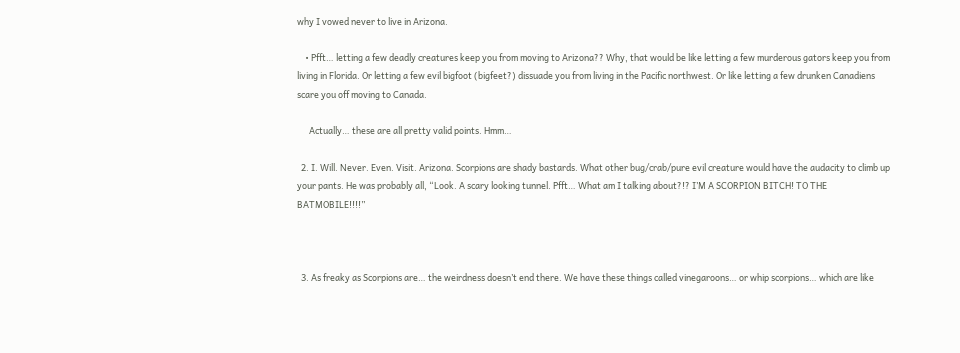why I vowed never to live in Arizona.

    • Pfft… letting a few deadly creatures keep you from moving to Arizona?? Why, that would be like letting a few murderous gators keep you from living in Florida. Or letting a few evil bigfoot (bigfeet?) dissuade you from living in the Pacific northwest. Or like letting a few drunken Canadiens scare you off moving to Canada.

      Actually… these are all pretty valid points. Hmm…

  2. I. Will. Never. Even. Visit. Arizona. Scorpions are shady bastards. What other bug/crab/pure evil creature would have the audacity to climb up your pants. He was probably all, “Look. A scary looking tunnel. Pfft… What am I talking about?!? I’M A SCORPION BITCH! TO THE BATMOBILE!!!!”



  3. As freaky as Scorpions are… the weirdness doesn’t end there. We have these things called vinegaroons… or whip scorpions… which are like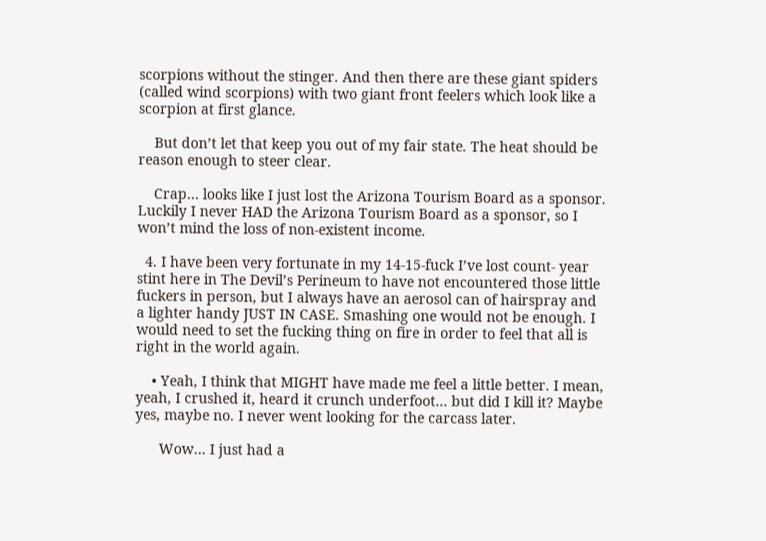scorpions without the stinger. And then there are these giant spiders (called wind scorpions) with two giant front feelers which look like a scorpion at first glance.

    But don’t let that keep you out of my fair state. The heat should be reason enough to steer clear.

    Crap… looks like I just lost the Arizona Tourism Board as a sponsor. Luckily I never HAD the Arizona Tourism Board as a sponsor, so I won’t mind the loss of non-existent income.

  4. I have been very fortunate in my 14-15-fuck I’ve lost count- year stint here in The Devil’s Perineum to have not encountered those little fuckers in person, but I always have an aerosol can of hairspray and a lighter handy JUST IN CASE. Smashing one would not be enough. I would need to set the fucking thing on fire in order to feel that all is right in the world again.

    • Yeah, I think that MIGHT have made me feel a little better. I mean, yeah, I crushed it, heard it crunch underfoot… but did I kill it? Maybe yes, maybe no. I never went looking for the carcass later.

      Wow… I just had a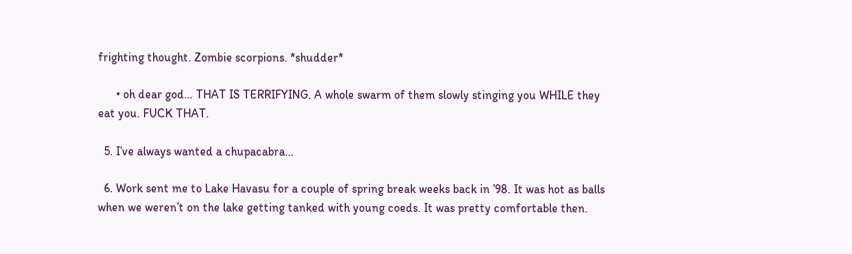frighting thought. Zombie scorpions. *shudder*

      • oh dear god… THAT IS TERRIFYING. A whole swarm of them slowly stinging you WHILE they eat you. FUCK THAT.

  5. I’ve always wanted a chupacabra…

  6. Work sent me to Lake Havasu for a couple of spring break weeks back in ’98. It was hot as balls when we weren’t on the lake getting tanked with young coeds. It was pretty comfortable then.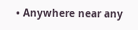• Anywhere near any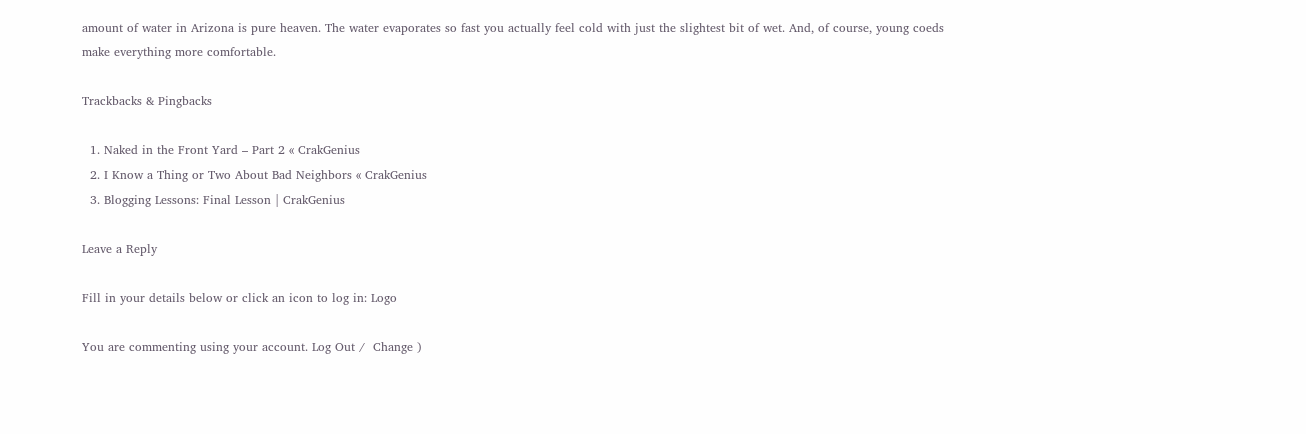amount of water in Arizona is pure heaven. The water evaporates so fast you actually feel cold with just the slightest bit of wet. And, of course, young coeds make everything more comfortable.

Trackbacks & Pingbacks

  1. Naked in the Front Yard – Part 2 « CrakGenius
  2. I Know a Thing or Two About Bad Neighbors « CrakGenius
  3. Blogging Lessons: Final Lesson | CrakGenius

Leave a Reply

Fill in your details below or click an icon to log in: Logo

You are commenting using your account. Log Out /  Change )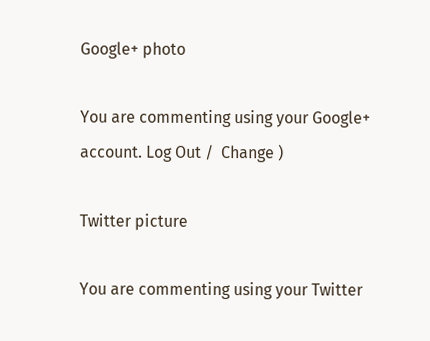Google+ photo

You are commenting using your Google+ account. Log Out /  Change )

Twitter picture

You are commenting using your Twitter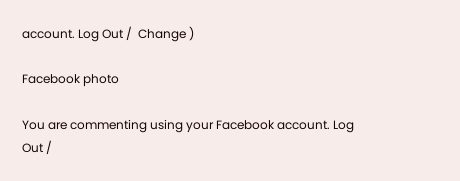account. Log Out /  Change )

Facebook photo

You are commenting using your Facebook account. Log Out /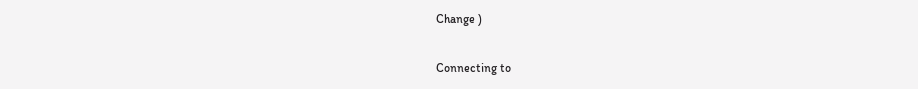Change )

Connecting to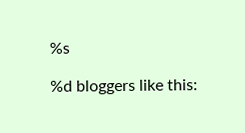%s

%d bloggers like this: